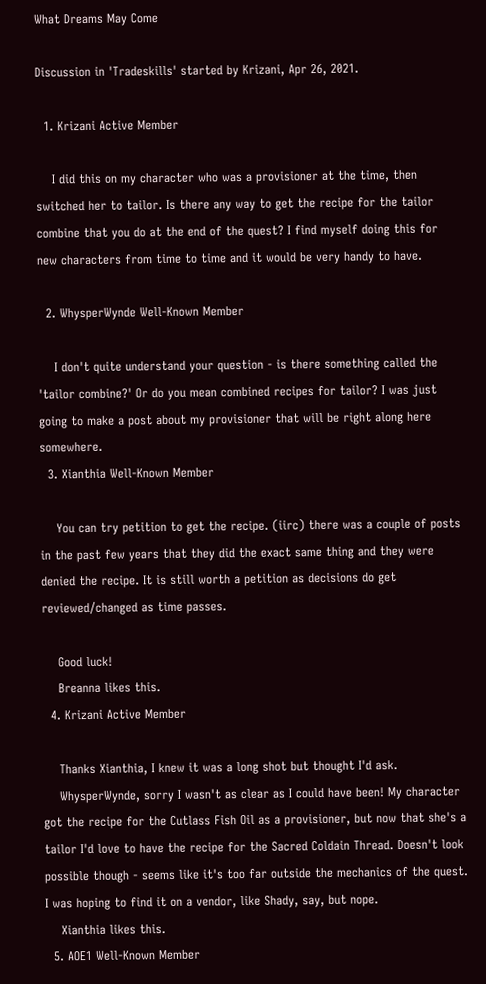What Dreams May Come

Discussion in 'Tradeskills' started by Krizani, Apr 26, 2021.

  1. Krizani Active Member

    I did this on my character who was a provisioner at the time, then switched her to tailor. Is there any way to get the recipe for the tailor combine that you do at the end of the quest? I find myself doing this for new characters from time to time and it would be very handy to have.

  2. WhysperWynde Well-Known Member

    I don't quite understand your question - is there something called the 'tailor combine?' Or do you mean combined recipes for tailor? I was just going to make a post about my provisioner that will be right along here somewhere.
  3. Xianthia Well-Known Member

    You can try petition to get the recipe. (iirc) there was a couple of posts in the past few years that they did the exact same thing and they were denied the recipe. It is still worth a petition as decisions do get reviewed/changed as time passes.

    Good luck!
    Breanna likes this.
  4. Krizani Active Member

    Thanks Xianthia, I knew it was a long shot but thought I'd ask.
    WhysperWynde, sorry I wasn't as clear as I could have been! My character got the recipe for the Cutlass Fish Oil as a provisioner, but now that she's a tailor I'd love to have the recipe for the Sacred Coldain Thread. Doesn't look possible though - seems like it's too far outside the mechanics of the quest. I was hoping to find it on a vendor, like Shady, say, but nope.
    Xianthia likes this.
  5. AOE1 Well-Known Member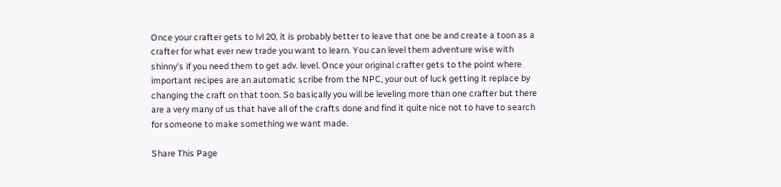Once your crafter gets to lvl 20, it is probably better to leave that one be and create a toon as a crafter for what ever new trade you want to learn. You can level them adventure wise with shinny's if you need them to get adv. level. Once your original crafter gets to the point where important recipes are an automatic scribe from the NPC, your out of luck getting it replace by changing the craft on that toon. So basically you will be leveling more than one crafter but there are a very many of us that have all of the crafts done and find it quite nice not to have to search for someone to make something we want made.

Share This Page